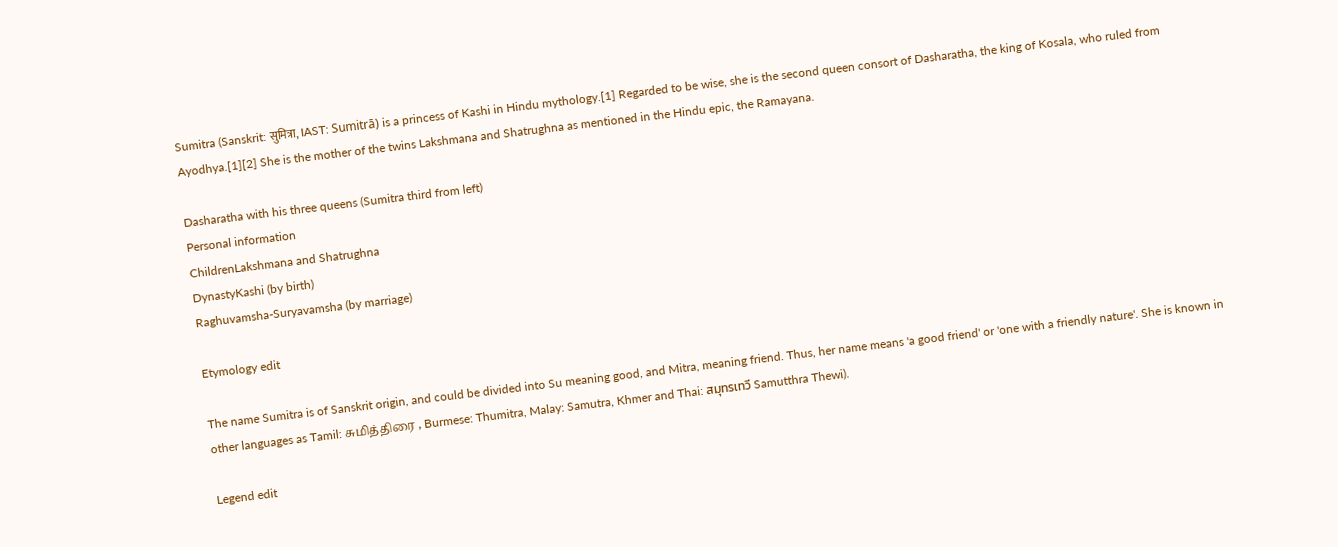Sumitra (Sanskrit: सुमित्रा, IAST: Sumitrā) is a princess of Kashi in Hindu mythology.[1] Regarded to be wise, she is the second queen consort of Dasharatha, the king of Kosala, who ruled from Ayodhya.[1][2] She is the mother of the twins Lakshmana and Shatrughna as mentioned in the Hindu epic, the Ramayana.

Dasharatha with his three queens (Sumitra third from left)
Personal information
ChildrenLakshmana and Shatrughna
DynastyKashi (by birth)
Raghuvamsha-Suryavamsha (by marriage)

Etymology edit

The name Sumitra is of Sanskrit origin, and could be divided into Su meaning good, and Mitra, meaning friend. Thus, her name means 'a good friend' or 'one with a friendly nature'. She is known in other languages as Tamil: சுமித்திரை , Burmese: Thumitra, Malay: Samutra, Khmer and Thai: สมุทรเทวี Samutthra Thewi).

Legend edit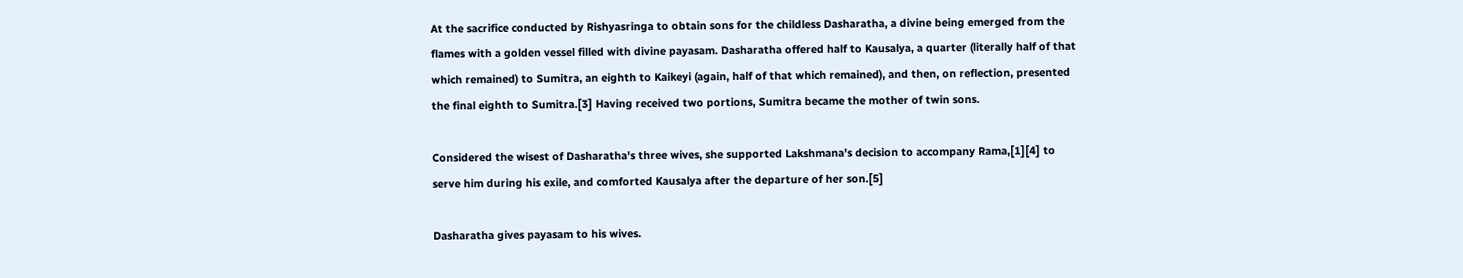At the sacrifice conducted by Rishyasringa to obtain sons for the childless Dasharatha, a divine being emerged from the flames with a golden vessel filled with divine payasam. Dasharatha offered half to Kausalya, a quarter (literally half of that which remained) to Sumitra, an eighth to Kaikeyi (again, half of that which remained), and then, on reflection, presented the final eighth to Sumitra.[3] Having received two portions, Sumitra became the mother of twin sons.

Considered the wisest of Dasharatha's three wives, she supported Lakshmana's decision to accompany Rama,[1][4] to serve him during his exile, and comforted Kausalya after the departure of her son.[5]

Dasharatha gives payasam to his wives.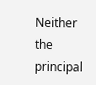Neither the principal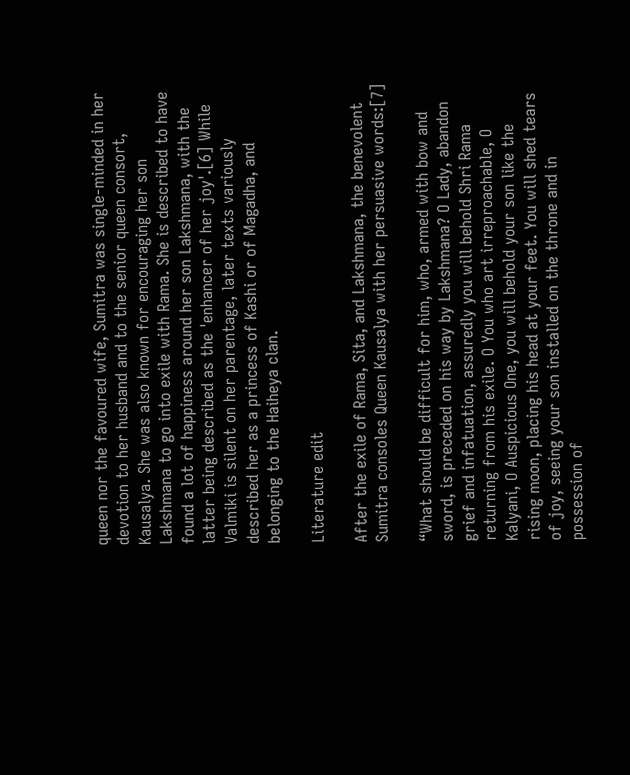queen nor the favoured wife, Sumitra was single-minded in her devotion to her husband and to the senior queen consort, Kausalya. She was also known for encouraging her son Lakshmana to go into exile with Rama. She is described to have found a lot of happiness around her son Lakshmana, with the latter being described as the 'enhancer of her joy'.[6] While Valmiki is silent on her parentage, later texts variously described her as a princess of Kashi or of Magadha, and belonging to the Haiheya clan.

Literature edit

After the exile of Rama, Sita, and Lakshmana, the benevolent Sumitra consoles Queen Kausalya with her persuasive words:[7]

“What should be difficult for him, who, armed with bow and sword, is preceded on his way by Lakshmana? O Lady, abandon grief and infatuation, assuredly you will behold Shri Rama returning from his exile. O You who art irreproachable, O Kalyani, O Auspicious One, you will behold your son like the rising moon, placing his head at your feet. You will shed tears of joy, seeing your son installed on the throne and in possession of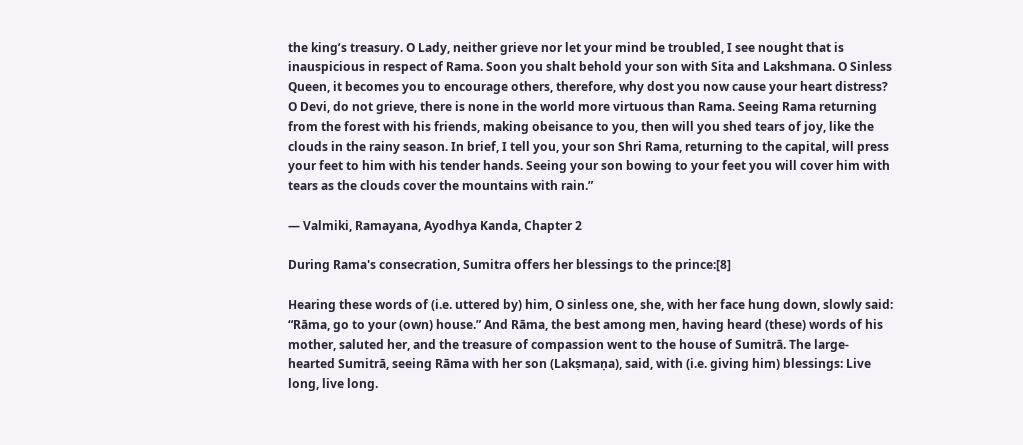the king’s treasury. O Lady, neither grieve nor let your mind be troubled, I see nought that is inauspicious in respect of Rama. Soon you shalt behold your son with Sita and Lakshmana. O Sinless Queen, it becomes you to encourage others, therefore, why dost you now cause your heart distress? O Devi, do not grieve, there is none in the world more virtuous than Rama. Seeing Rama returning from the forest with his friends, making obeisance to you, then will you shed tears of joy, like the clouds in the rainy season. In brief, I tell you, your son Shri Rama, returning to the capital, will press your feet to him with his tender hands. Seeing your son bowing to your feet you will cover him with tears as the clouds cover the mountains with rain.”

— Valmiki, Ramayana, Ayodhya Kanda, Chapter 2

During Rama's consecration, Sumitra offers her blessings to the prince:[8]

Hearing these words of (i.e. uttered by) him, O sinless one, she, with her face hung down, slowly said: “Rāma, go to your (own) house.” And Rāma, the best among men, having heard (these) words of his mother, saluted her, and the treasure of compassion went to the house of Sumitrā. The large-hearted Sumitrā, seeing Rāma with her son (Lakṣmaṇa), said, with (i.e. giving him) blessings: Live long, live long.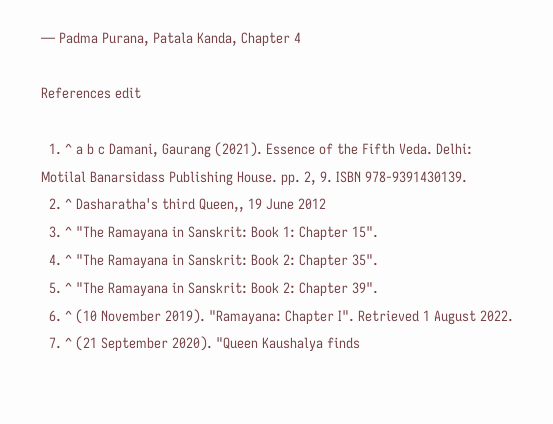— Padma Purana, Patala Kanda, Chapter 4

References edit

  1. ^ a b c Damani, Gaurang (2021). Essence of the Fifth Veda. Delhi: Motilal Banarsidass Publishing House. pp. 2, 9. ISBN 978-9391430139.
  2. ^ Dasharatha's third Queen,, 19 June 2012
  3. ^ "The Ramayana in Sanskrit: Book 1: Chapter 15".
  4. ^ "The Ramayana in Sanskrit: Book 2: Chapter 35".
  5. ^ "The Ramayana in Sanskrit: Book 2: Chapter 39".
  6. ^ (10 November 2019). "Ramayana: Chapter I". Retrieved 1 August 2022.
  7. ^ (21 September 2020). "Queen Kaushalya finds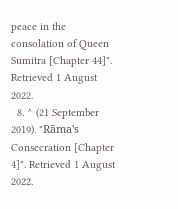peace in the consolation of Queen Sumitra [Chapter 44]". Retrieved 1 August 2022.
  8. ^ (21 September 2019). "Rāma's Consecration [Chapter 4]". Retrieved 1 August 2022.